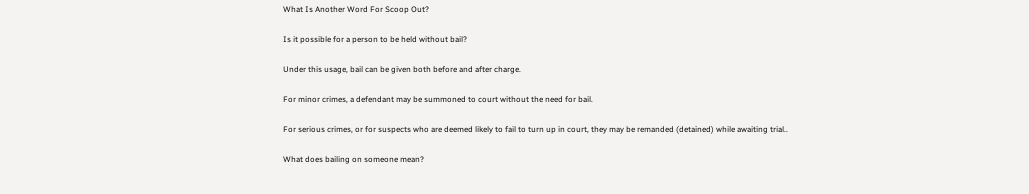What Is Another Word For Scoop Out?

Is it possible for a person to be held without bail?

Under this usage, bail can be given both before and after charge.

For minor crimes, a defendant may be summoned to court without the need for bail.

For serious crimes, or for suspects who are deemed likely to fail to turn up in court, they may be remanded (detained) while awaiting trial..

What does bailing on someone mean?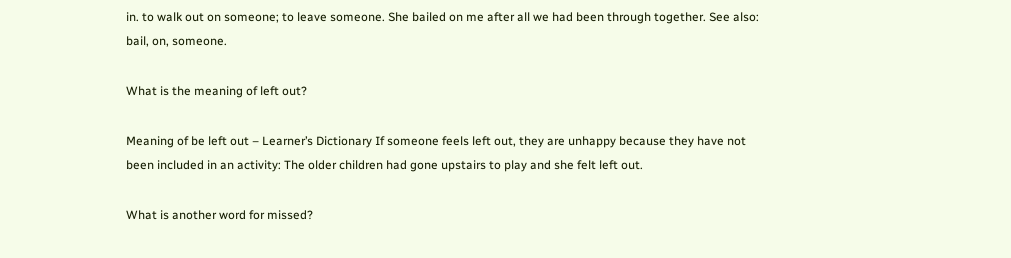in. to walk out on someone; to leave someone. She bailed on me after all we had been through together. See also: bail, on, someone.

What is the meaning of left out?

Meaning of be left out – Learner’s Dictionary If someone feels left out, they are unhappy because they have not been included in an activity: The older children had gone upstairs to play and she felt left out.

What is another word for missed?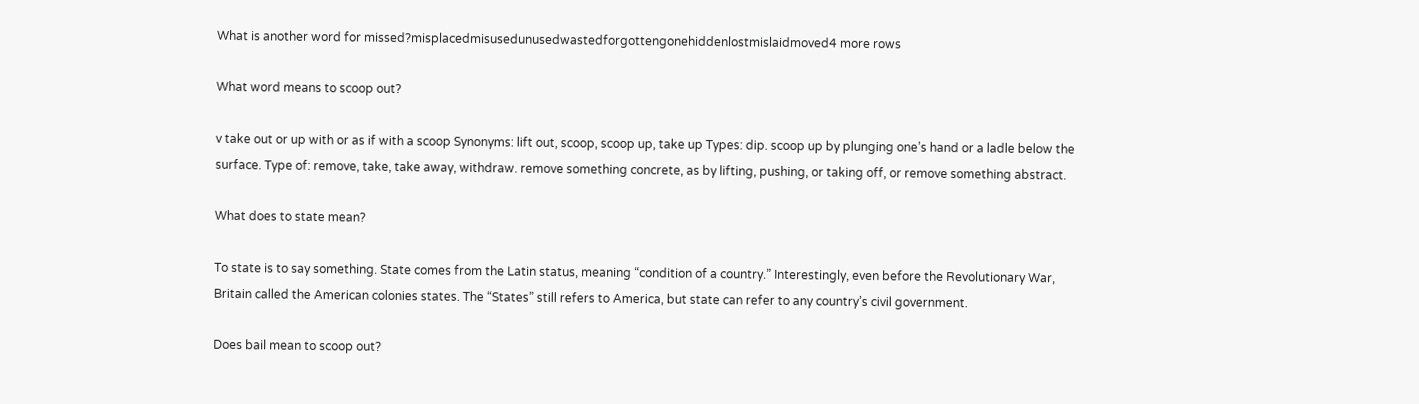What is another word for missed?misplacedmisusedunusedwastedforgottengonehiddenlostmislaidmoved4 more rows

What word means to scoop out?

v take out or up with or as if with a scoop Synonyms: lift out, scoop, scoop up, take up Types: dip. scoop up by plunging one’s hand or a ladle below the surface. Type of: remove, take, take away, withdraw. remove something concrete, as by lifting, pushing, or taking off, or remove something abstract.

What does to state mean?

To state is to say something. State comes from the Latin status, meaning “condition of a country.” Interestingly, even before the Revolutionary War, Britain called the American colonies states. The “States” still refers to America, but state can refer to any country’s civil government.

Does bail mean to scoop out?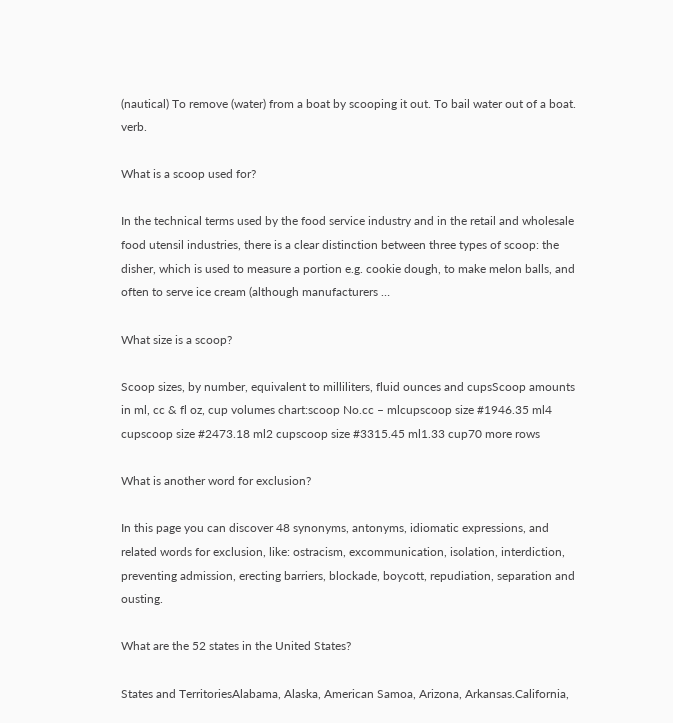(nautical) To remove (water) from a boat by scooping it out. To bail water out of a boat. verb.

What is a scoop used for?

In the technical terms used by the food service industry and in the retail and wholesale food utensil industries, there is a clear distinction between three types of scoop: the disher, which is used to measure a portion e.g. cookie dough, to make melon balls, and often to serve ice cream (although manufacturers …

What size is a scoop?

Scoop sizes, by number, equivalent to milliliters, fluid ounces and cupsScoop amounts in ml, cc & fl oz, cup volumes chart:scoop No.cc – mlcupscoop size #1946.35 ml4 cupscoop size #2473.18 ml2 cupscoop size #3315.45 ml1.33 cup70 more rows

What is another word for exclusion?

In this page you can discover 48 synonyms, antonyms, idiomatic expressions, and related words for exclusion, like: ostracism, excommunication, isolation, interdiction, preventing admission, erecting barriers, blockade, boycott, repudiation, separation and ousting.

What are the 52 states in the United States?

States and TerritoriesAlabama, Alaska, American Samoa, Arizona, Arkansas.California,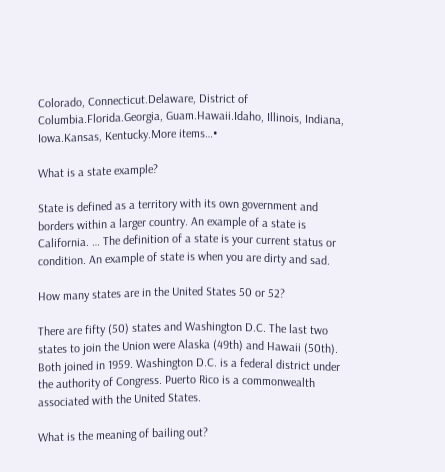Colorado, Connecticut.Delaware, District of Columbia.Florida.Georgia, Guam.Hawaii.Idaho, Illinois, Indiana, Iowa.Kansas, Kentucky.More items…•

What is a state example?

State is defined as a territory with its own government and borders within a larger country. An example of a state is California. … The definition of a state is your current status or condition. An example of state is when you are dirty and sad.

How many states are in the United States 50 or 52?

There are fifty (50) states and Washington D.C. The last two states to join the Union were Alaska (49th) and Hawaii (50th). Both joined in 1959. Washington D.C. is a federal district under the authority of Congress. Puerto Rico is a commonwealth associated with the United States.

What is the meaning of bailing out?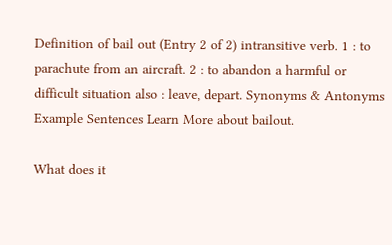Definition of bail out (Entry 2 of 2) intransitive verb. 1 : to parachute from an aircraft. 2 : to abandon a harmful or difficult situation also : leave, depart. Synonyms & Antonyms Example Sentences Learn More about bailout.

What does it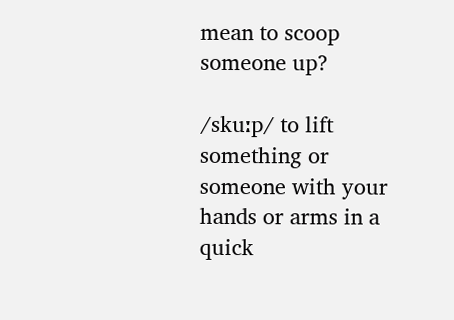mean to scoop someone up?

/skuːp/ to lift something or someone with your hands or arms in a quick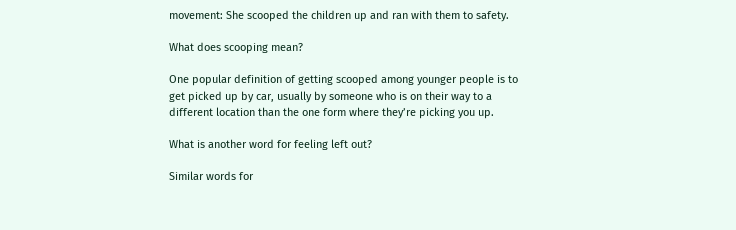movement: She scooped the children up and ran with them to safety.

What does scooping mean?

One popular definition of getting scooped among younger people is to get picked up by car, usually by someone who is on their way to a different location than the one form where they’re picking you up.

What is another word for feeling left out?

Similar words for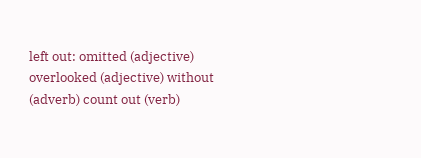left out: omitted (adjective) overlooked (adjective) without (adverb) count out (verb)